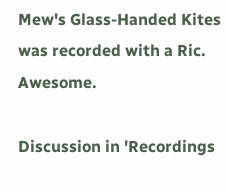Mew's Glass-Handed Kites was recorded with a Ric. Awesome.

Discussion in 'Recordings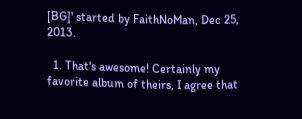[BG]' started by FaithNoMan, Dec 25, 2013.

  1. That's awesome! Certainly my favorite album of theirs, I agree that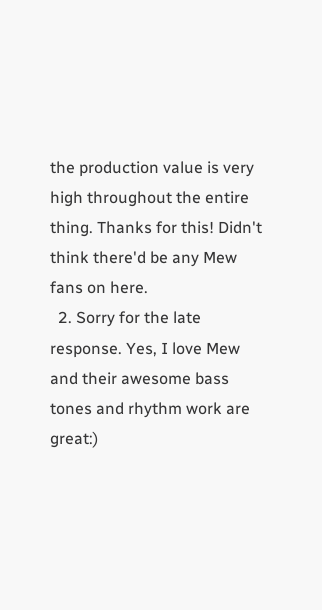the production value is very high throughout the entire thing. Thanks for this! Didn't think there'd be any Mew fans on here.
  2. Sorry for the late response. Yes, I love Mew and their awesome bass tones and rhythm work are great:)